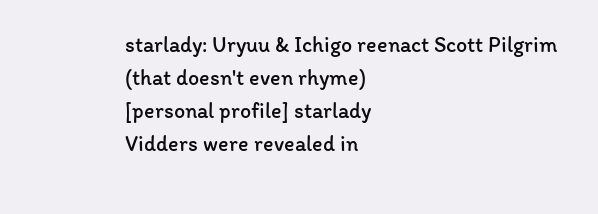starlady: Uryuu & Ichigo reenact Scott Pilgrim (that doesn't even rhyme)
[personal profile] starlady
Vidders were revealed in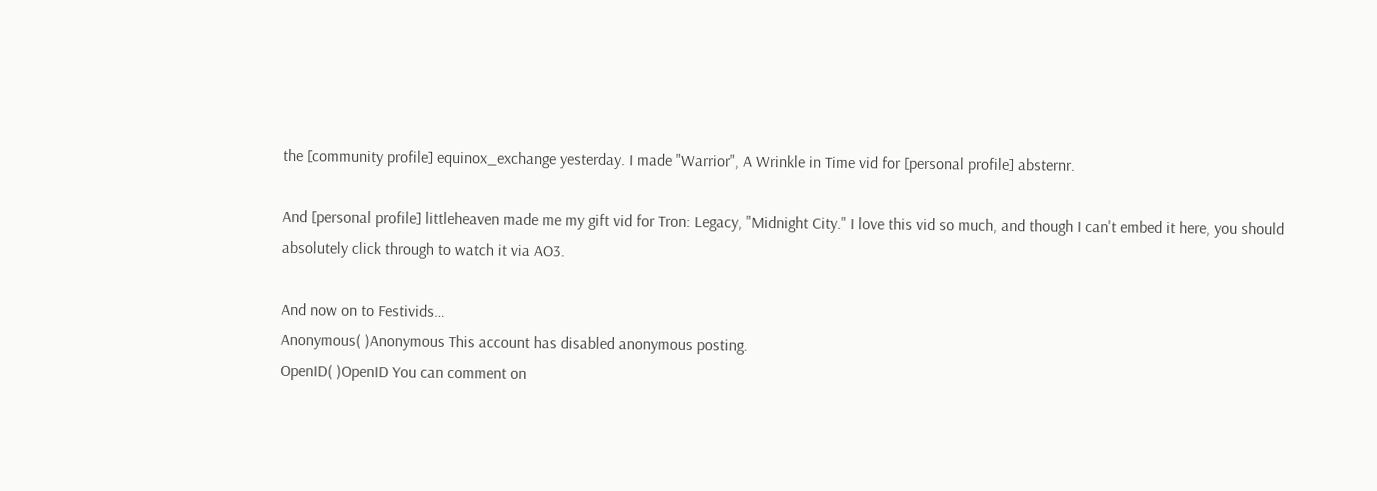the [community profile] equinox_exchange yesterday. I made "Warrior", A Wrinkle in Time vid for [personal profile] absternr.

And [personal profile] littleheaven made me my gift vid for Tron: Legacy, "Midnight City." I love this vid so much, and though I can't embed it here, you should absolutely click through to watch it via AO3.

And now on to Festivids…
Anonymous( )Anonymous This account has disabled anonymous posting.
OpenID( )OpenID You can comment on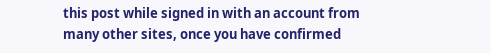this post while signed in with an account from many other sites, once you have confirmed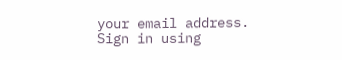your email address. Sign in using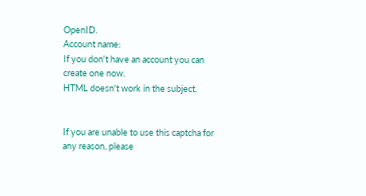OpenID.
Account name:
If you don't have an account you can create one now.
HTML doesn't work in the subject.


If you are unable to use this captcha for any reason, please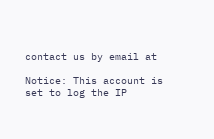contact us by email at

Notice: This account is set to log the IP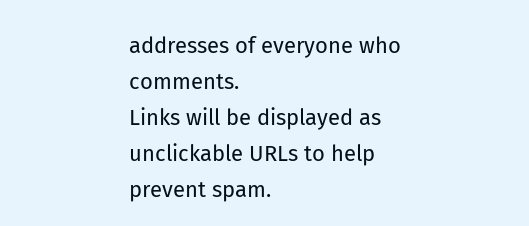addresses of everyone who comments.
Links will be displayed as unclickable URLs to help prevent spam.